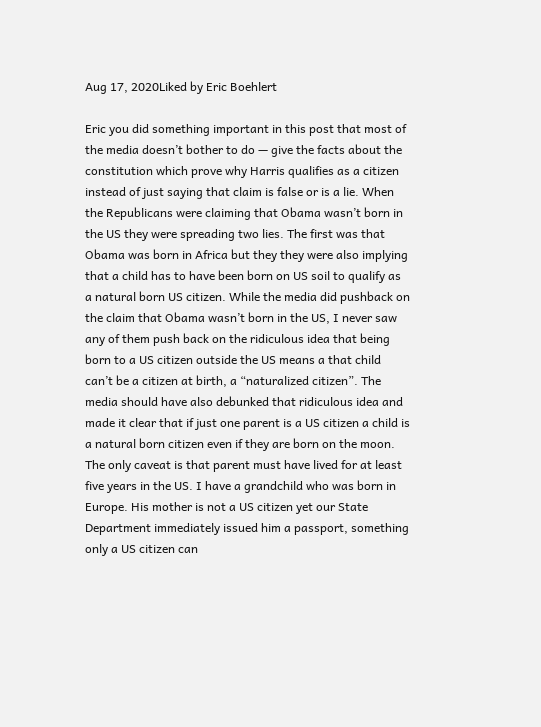Aug 17, 2020Liked by Eric Boehlert

Eric you did something important in this post that most of the media doesn’t bother to do — give the facts about the constitution which prove why Harris qualifies as a citizen instead of just saying that claim is false or is a lie. When the Republicans were claiming that Obama wasn’t born in the US they were spreading two lies. The first was that Obama was born in Africa but they they were also implying that a child has to have been born on US soil to qualify as a natural born US citizen. While the media did pushback on the claim that Obama wasn’t born in the US, I never saw any of them push back on the ridiculous idea that being born to a US citizen outside the US means a that child can’t be a citizen at birth, a “naturalized citizen”. The media should have also debunked that ridiculous idea and made it clear that if just one parent is a US citizen a child is a natural born citizen even if they are born on the moon. The only caveat is that parent must have lived for at least five years in the US. I have a grandchild who was born in Europe. His mother is not a US citizen yet our State Department immediately issued him a passport, something only a US citizen can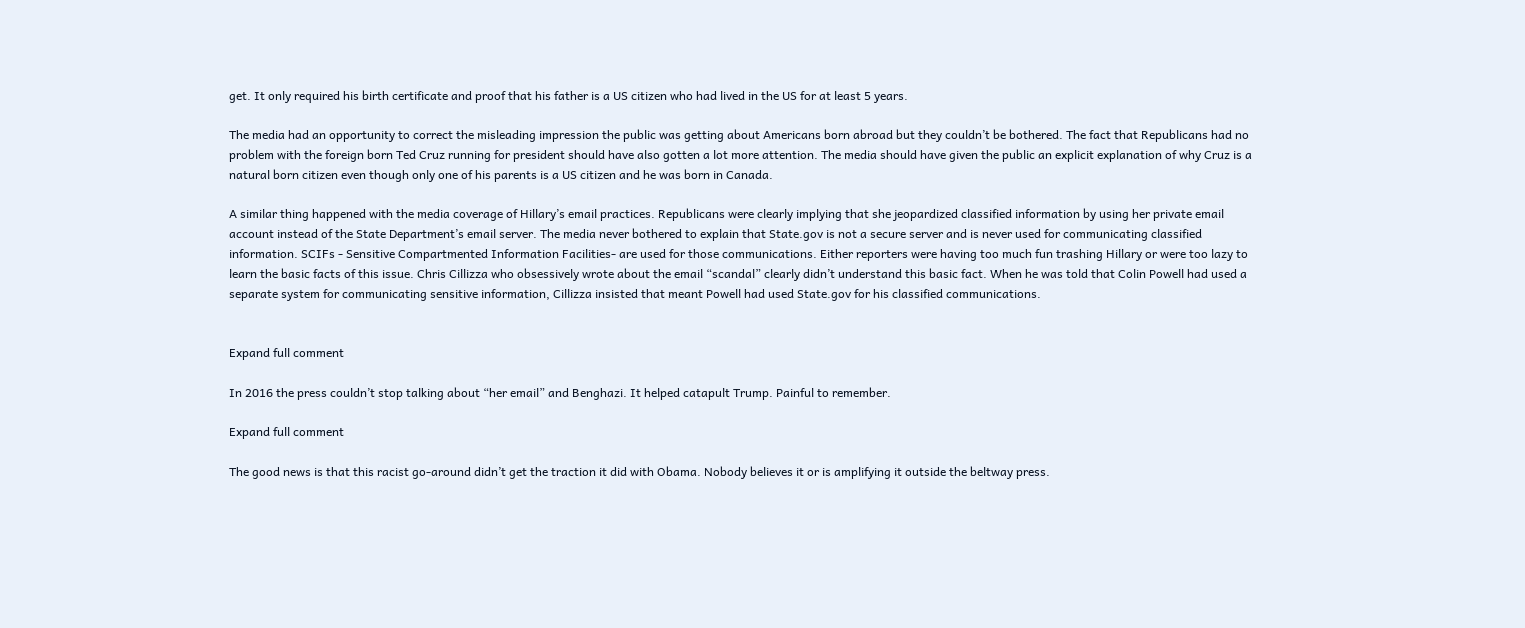get. It only required his birth certificate and proof that his father is a US citizen who had lived in the US for at least 5 years.

The media had an opportunity to correct the misleading impression the public was getting about Americans born abroad but they couldn’t be bothered. The fact that Republicans had no problem with the foreign born Ted Cruz running for president should have also gotten a lot more attention. The media should have given the public an explicit explanation of why Cruz is a natural born citizen even though only one of his parents is a US citizen and he was born in Canada.

A similar thing happened with the media coverage of Hillary’s email practices. Republicans were clearly implying that she jeopardized classified information by using her private email account instead of the State Department’s email server. The media never bothered to explain that State.gov is not a secure server and is never used for communicating classified information. SCIFs - Sensitive Compartmented Information Facilities- are used for those communications. Either reporters were having too much fun trashing Hillary or were too lazy to learn the basic facts of this issue. Chris Cillizza who obsessively wrote about the email “scandal” clearly didn’t understand this basic fact. When he was told that Colin Powell had used a separate system for communicating sensitive information, Cillizza insisted that meant Powell had used State.gov for his classified communications.


Expand full comment

In 2016 the press couldn’t stop talking about “her email” and Benghazi. It helped catapult Trump. Painful to remember.

Expand full comment

The good news is that this racist go-around didn’t get the traction it did with Obama. Nobody believes it or is amplifying it outside the beltway press.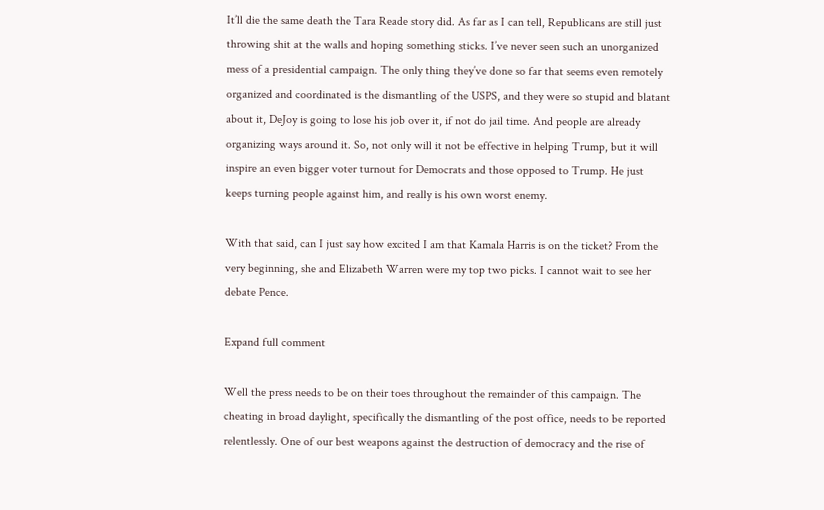It’ll die the same death the Tara Reade story did. As far as I can tell, Republicans are still just throwing shit at the walls and hoping something sticks. I’ve never seen such an unorganized mess of a presidential campaign. The only thing they’ve done so far that seems even remotely organized and coordinated is the dismantling of the USPS, and they were so stupid and blatant about it, DeJoy is going to lose his job over it, if not do jail time. And people are already organizing ways around it. So, not only will it not be effective in helping Trump, but it will inspire an even bigger voter turnout for Democrats and those opposed to Trump. He just keeps turning people against him, and really is his own worst enemy.

With that said, can I just say how excited I am that Kamala Harris is on the ticket? From the very beginning, she and Elizabeth Warren were my top two picks. I cannot wait to see her debate Pence.

Expand full comment

Well the press needs to be on their toes throughout the remainder of this campaign. The cheating in broad daylight, specifically the dismantling of the post office, needs to be reported relentlessly. One of our best weapons against the destruction of democracy and the rise of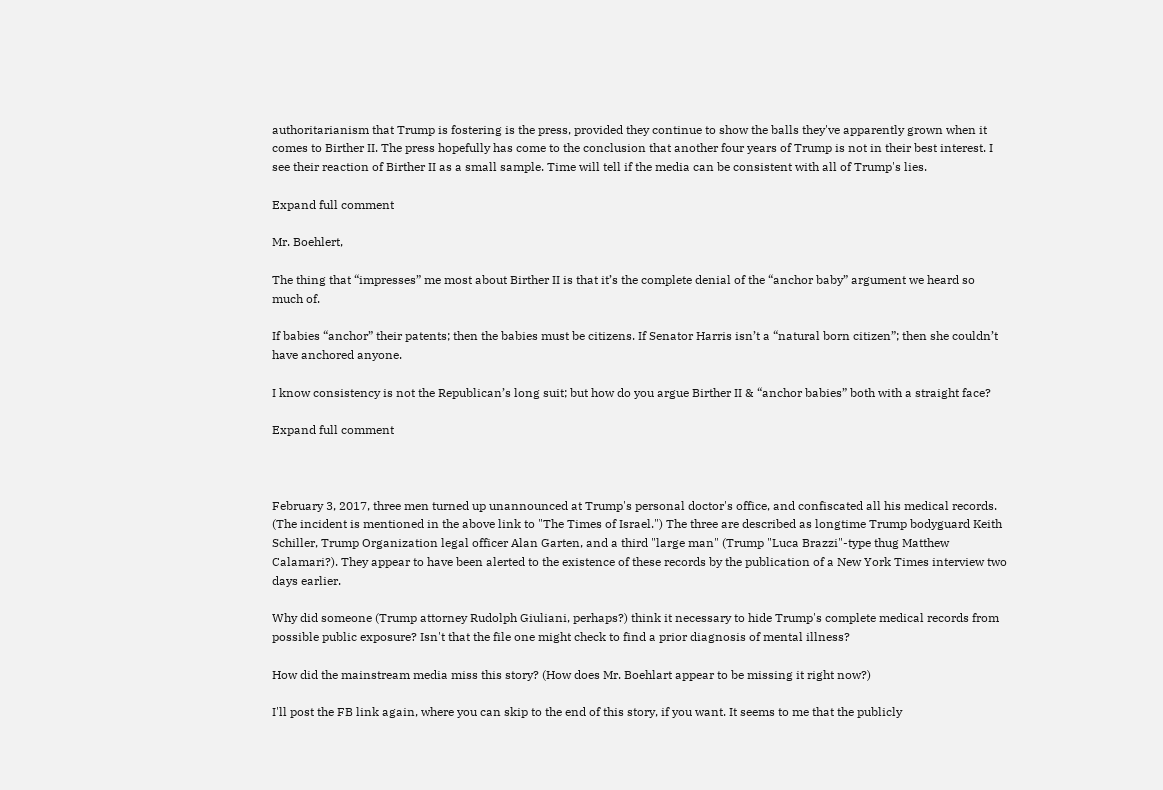authoritarianism that Trump is fostering is the press, provided they continue to show the balls they've apparently grown when it comes to Birther II. The press hopefully has come to the conclusion that another four years of Trump is not in their best interest. I see their reaction of Birther II as a small sample. Time will tell if the media can be consistent with all of Trump's lies.

Expand full comment

Mr. Boehlert,

The thing that “impresses” me most about Birther II is that it’s the complete denial of the “anchor baby” argument we heard so much of.

If babies “anchor” their patents; then the babies must be citizens. If Senator Harris isn’t a “natural born citizen”; then she couldn’t have anchored anyone.

I know consistency is not the Republican’s long suit; but how do you argue Birther II & “anchor babies” both with a straight face?

Expand full comment



February 3, 2017, three men turned up unannounced at Trump's personal doctor's office, and confiscated all his medical records. (The incident is mentioned in the above link to "The Times of Israel.") The three are described as longtime Trump bodyguard Keith Schiller, Trump Organization legal officer Alan Garten, and a third "large man" (Trump "Luca Brazzi"-type thug Matthew Calamari?). They appear to have been alerted to the existence of these records by the publication of a New York Times interview two days earlier.

Why did someone (Trump attorney Rudolph Giuliani, perhaps?) think it necessary to hide Trump's complete medical records from possible public exposure? Isn't that the file one might check to find a prior diagnosis of mental illness?

How did the mainstream media miss this story? (How does Mr. Boehlart appear to be missing it right now?)

I'll post the FB link again, where you can skip to the end of this story, if you want. It seems to me that the publicly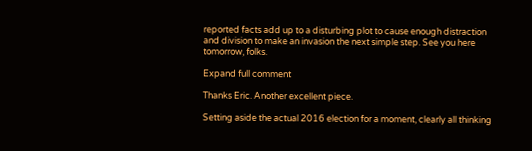reported facts add up to a disturbing plot to cause enough distraction and division to make an invasion the next simple step. See you here tomorrow, folks.

Expand full comment

Thanks Eric. Another excellent piece.

Setting aside the actual 2016 election for a moment, clearly all thinking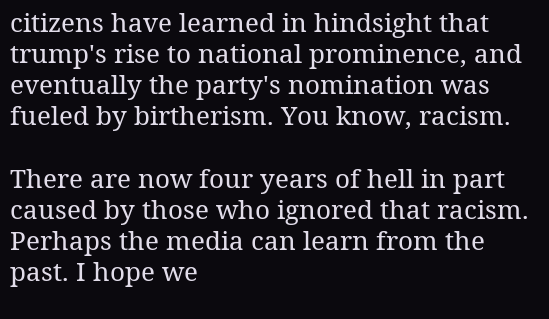citizens have learned in hindsight that trump's rise to national prominence, and eventually the party's nomination was fueled by birtherism. You know, racism.

There are now four years of hell in part caused by those who ignored that racism. Perhaps the media can learn from the past. I hope we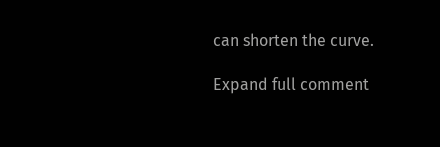can shorten the curve.

Expand full comment